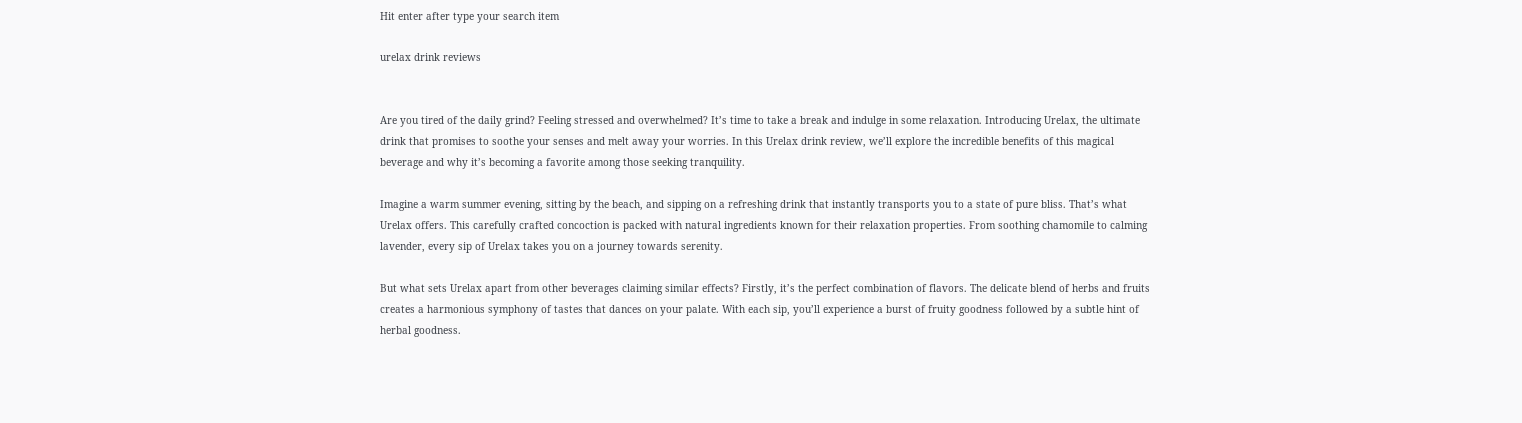Hit enter after type your search item

urelax drink reviews


Are you tired of the daily grind? Feeling stressed and overwhelmed? It’s time to take a break and indulge in some relaxation. Introducing Urelax, the ultimate drink that promises to soothe your senses and melt away your worries. In this Urelax drink review, we’ll explore the incredible benefits of this magical beverage and why it’s becoming a favorite among those seeking tranquility.

Imagine a warm summer evening, sitting by the beach, and sipping on a refreshing drink that instantly transports you to a state of pure bliss. That’s what Urelax offers. This carefully crafted concoction is packed with natural ingredients known for their relaxation properties. From soothing chamomile to calming lavender, every sip of Urelax takes you on a journey towards serenity.

But what sets Urelax apart from other beverages claiming similar effects? Firstly, it’s the perfect combination of flavors. The delicate blend of herbs and fruits creates a harmonious symphony of tastes that dances on your palate. With each sip, you’ll experience a burst of fruity goodness followed by a subtle hint of herbal goodness.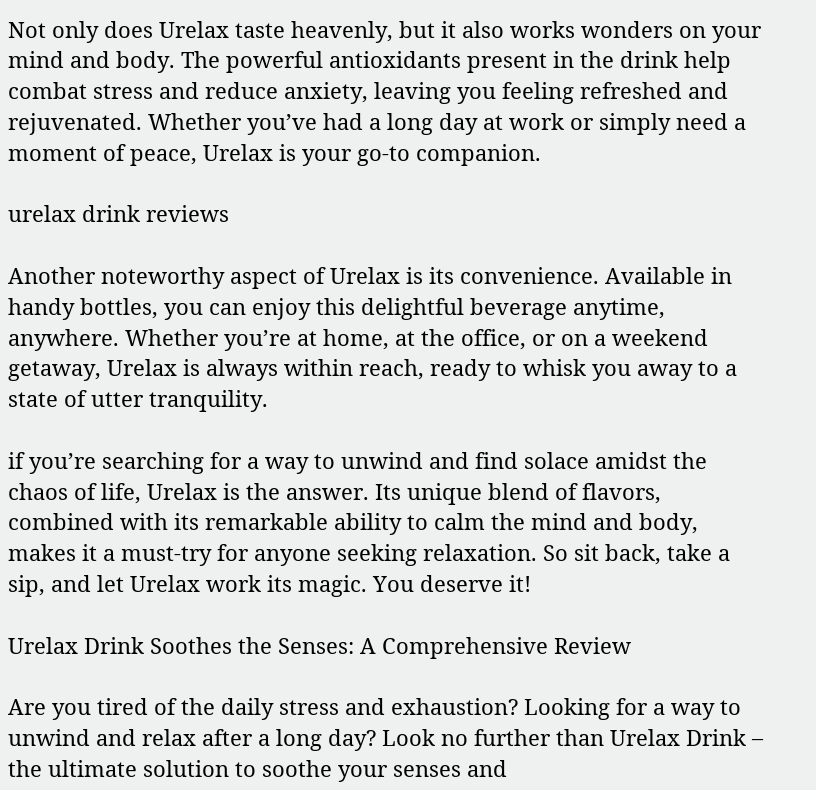Not only does Urelax taste heavenly, but it also works wonders on your mind and body. The powerful antioxidants present in the drink help combat stress and reduce anxiety, leaving you feeling refreshed and rejuvenated. Whether you’ve had a long day at work or simply need a moment of peace, Urelax is your go-to companion.

urelax drink reviews

Another noteworthy aspect of Urelax is its convenience. Available in handy bottles, you can enjoy this delightful beverage anytime, anywhere. Whether you’re at home, at the office, or on a weekend getaway, Urelax is always within reach, ready to whisk you away to a state of utter tranquility.

if you’re searching for a way to unwind and find solace amidst the chaos of life, Urelax is the answer. Its unique blend of flavors, combined with its remarkable ability to calm the mind and body, makes it a must-try for anyone seeking relaxation. So sit back, take a sip, and let Urelax work its magic. You deserve it!

Urelax Drink Soothes the Senses: A Comprehensive Review

Are you tired of the daily stress and exhaustion? Looking for a way to unwind and relax after a long day? Look no further than Urelax Drink – the ultimate solution to soothe your senses and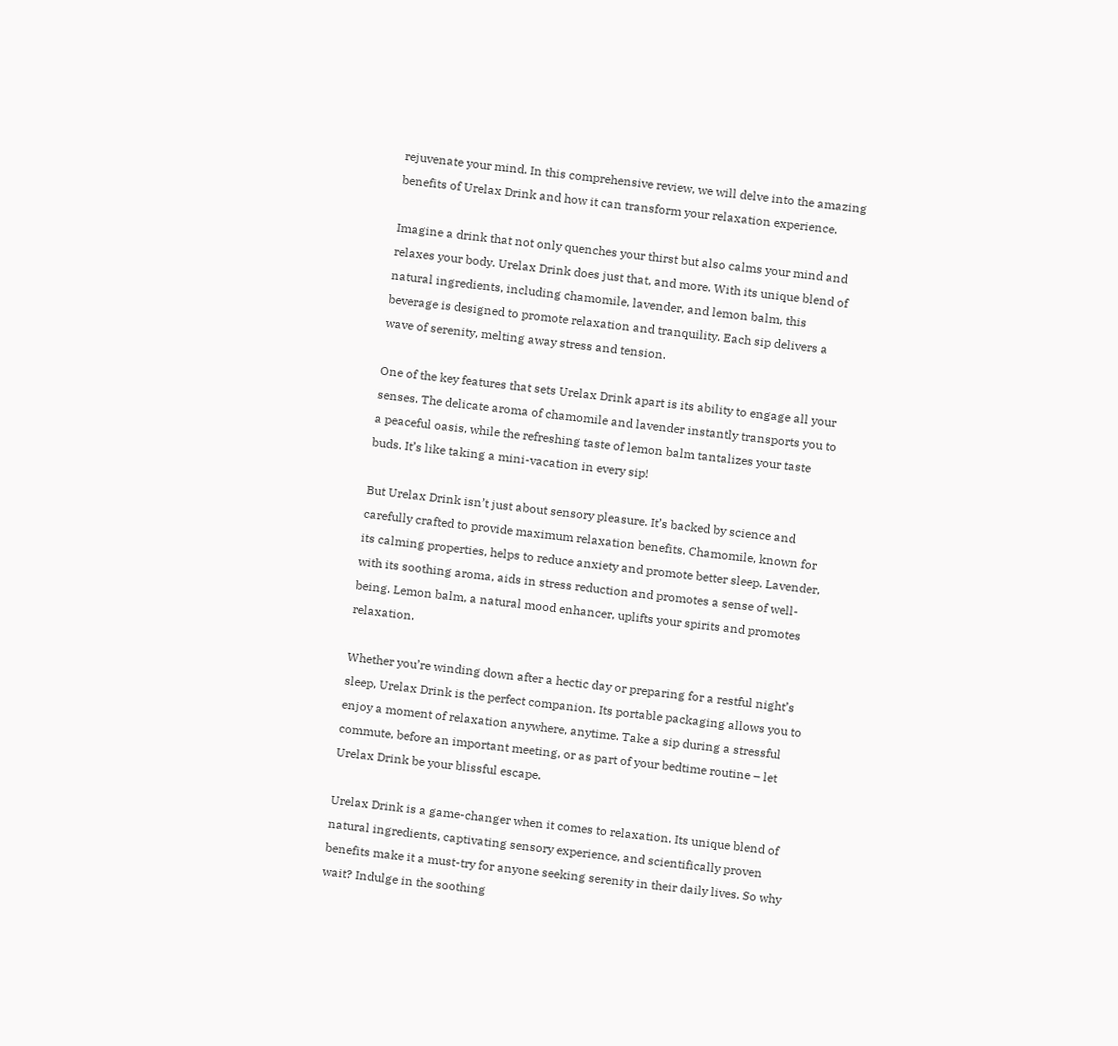rejuvenate your mind. In this comprehensive review, we will delve into the amazing benefits of Urelax Drink and how it can transform your relaxation experience.

Imagine a drink that not only quenches your thirst but also calms your mind and relaxes your body. Urelax Drink does just that, and more. With its unique blend of natural ingredients, including chamomile, lavender, and lemon balm, this beverage is designed to promote relaxation and tranquility. Each sip delivers a wave of serenity, melting away stress and tension.

One of the key features that sets Urelax Drink apart is its ability to engage all your senses. The delicate aroma of chamomile and lavender instantly transports you to a peaceful oasis, while the refreshing taste of lemon balm tantalizes your taste buds. It’s like taking a mini-vacation in every sip!

But Urelax Drink isn’t just about sensory pleasure. It’s backed by science and carefully crafted to provide maximum relaxation benefits. Chamomile, known for its calming properties, helps to reduce anxiety and promote better sleep. Lavender, with its soothing aroma, aids in stress reduction and promotes a sense of well-being. Lemon balm, a natural mood enhancer, uplifts your spirits and promotes relaxation.

Whether you’re winding down after a hectic day or preparing for a restful night’s sleep, Urelax Drink is the perfect companion. Its portable packaging allows you to enjoy a moment of relaxation anywhere, anytime. Take a sip during a stressful commute, before an important meeting, or as part of your bedtime routine – let Urelax Drink be your blissful escape.

Urelax Drink is a game-changer when it comes to relaxation. Its unique blend of natural ingredients, captivating sensory experience, and scientifically proven benefits make it a must-try for anyone seeking serenity in their daily lives. So why wait? Indulge in the soothing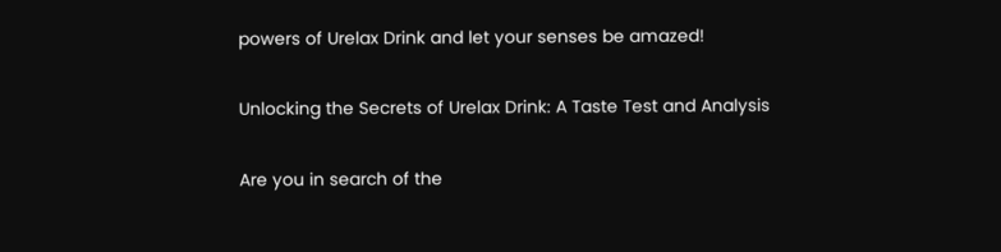powers of Urelax Drink and let your senses be amazed!

Unlocking the Secrets of Urelax Drink: A Taste Test and Analysis

Are you in search of the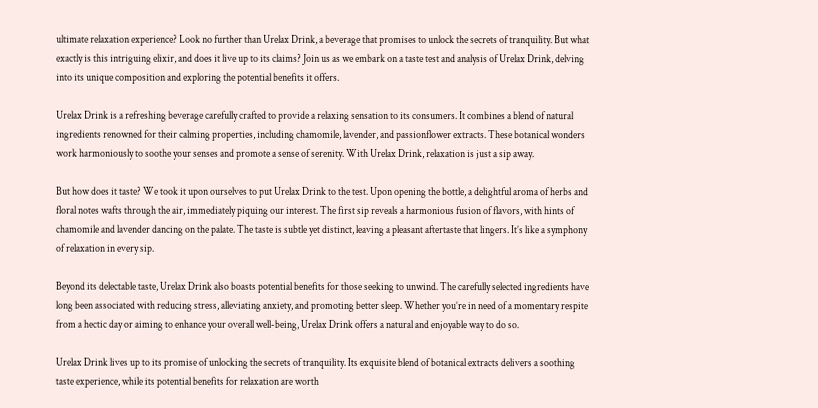ultimate relaxation experience? Look no further than Urelax Drink, a beverage that promises to unlock the secrets of tranquility. But what exactly is this intriguing elixir, and does it live up to its claims? Join us as we embark on a taste test and analysis of Urelax Drink, delving into its unique composition and exploring the potential benefits it offers.

Urelax Drink is a refreshing beverage carefully crafted to provide a relaxing sensation to its consumers. It combines a blend of natural ingredients renowned for their calming properties, including chamomile, lavender, and passionflower extracts. These botanical wonders work harmoniously to soothe your senses and promote a sense of serenity. With Urelax Drink, relaxation is just a sip away.

But how does it taste? We took it upon ourselves to put Urelax Drink to the test. Upon opening the bottle, a delightful aroma of herbs and floral notes wafts through the air, immediately piquing our interest. The first sip reveals a harmonious fusion of flavors, with hints of chamomile and lavender dancing on the palate. The taste is subtle yet distinct, leaving a pleasant aftertaste that lingers. It’s like a symphony of relaxation in every sip.

Beyond its delectable taste, Urelax Drink also boasts potential benefits for those seeking to unwind. The carefully selected ingredients have long been associated with reducing stress, alleviating anxiety, and promoting better sleep. Whether you’re in need of a momentary respite from a hectic day or aiming to enhance your overall well-being, Urelax Drink offers a natural and enjoyable way to do so.

Urelax Drink lives up to its promise of unlocking the secrets of tranquility. Its exquisite blend of botanical extracts delivers a soothing taste experience, while its potential benefits for relaxation are worth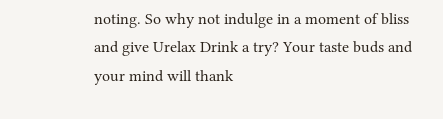noting. So why not indulge in a moment of bliss and give Urelax Drink a try? Your taste buds and your mind will thank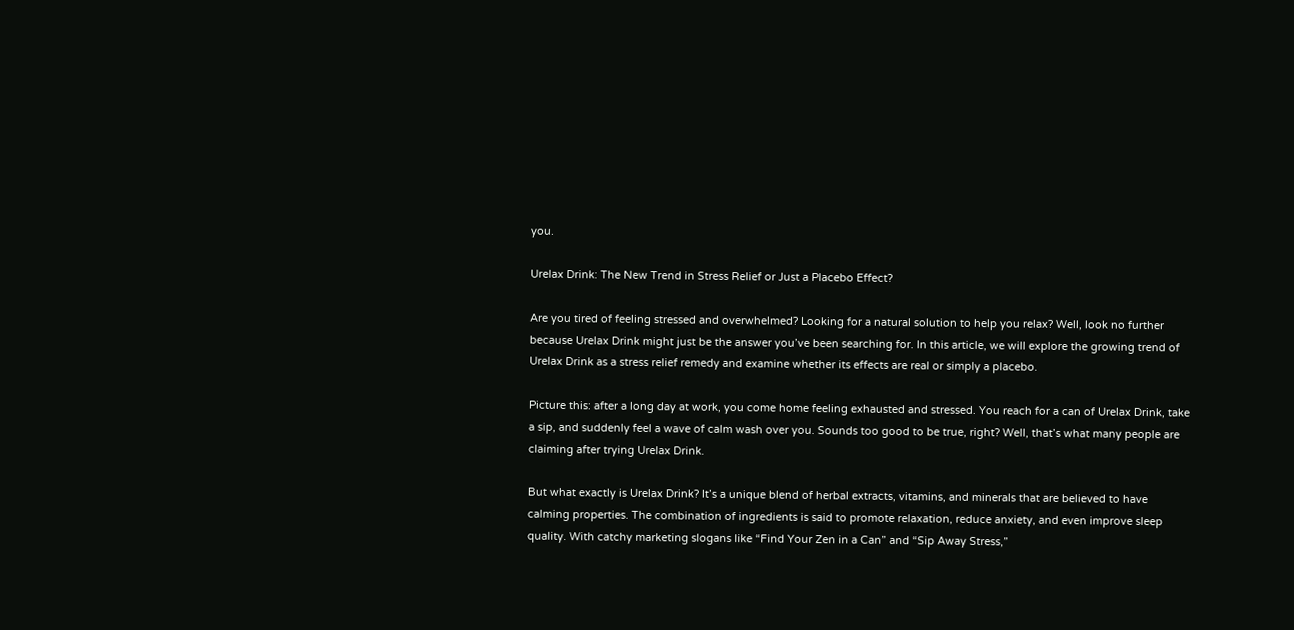you.

Urelax Drink: The New Trend in Stress Relief or Just a Placebo Effect?

Are you tired of feeling stressed and overwhelmed? Looking for a natural solution to help you relax? Well, look no further because Urelax Drink might just be the answer you’ve been searching for. In this article, we will explore the growing trend of Urelax Drink as a stress relief remedy and examine whether its effects are real or simply a placebo.

Picture this: after a long day at work, you come home feeling exhausted and stressed. You reach for a can of Urelax Drink, take a sip, and suddenly feel a wave of calm wash over you. Sounds too good to be true, right? Well, that’s what many people are claiming after trying Urelax Drink.

But what exactly is Urelax Drink? It’s a unique blend of herbal extracts, vitamins, and minerals that are believed to have calming properties. The combination of ingredients is said to promote relaxation, reduce anxiety, and even improve sleep quality. With catchy marketing slogans like “Find Your Zen in a Can” and “Sip Away Stress,”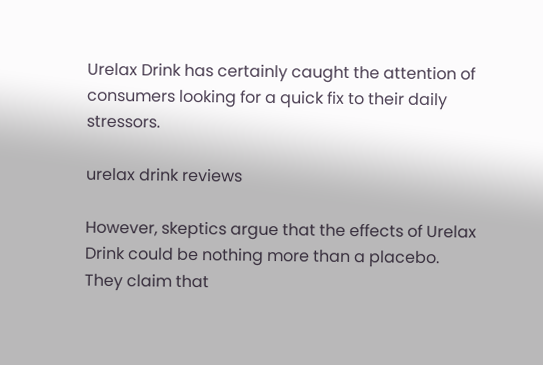Urelax Drink has certainly caught the attention of consumers looking for a quick fix to their daily stressors.

urelax drink reviews

However, skeptics argue that the effects of Urelax Drink could be nothing more than a placebo. They claim that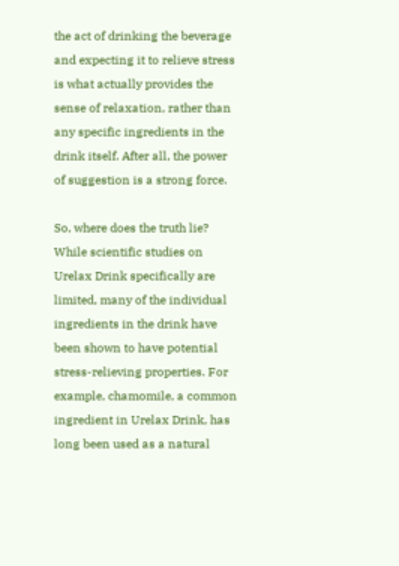the act of drinking the beverage and expecting it to relieve stress is what actually provides the sense of relaxation, rather than any specific ingredients in the drink itself. After all, the power of suggestion is a strong force.

So, where does the truth lie? While scientific studies on Urelax Drink specifically are limited, many of the individual ingredients in the drink have been shown to have potential stress-relieving properties. For example, chamomile, a common ingredient in Urelax Drink, has long been used as a natural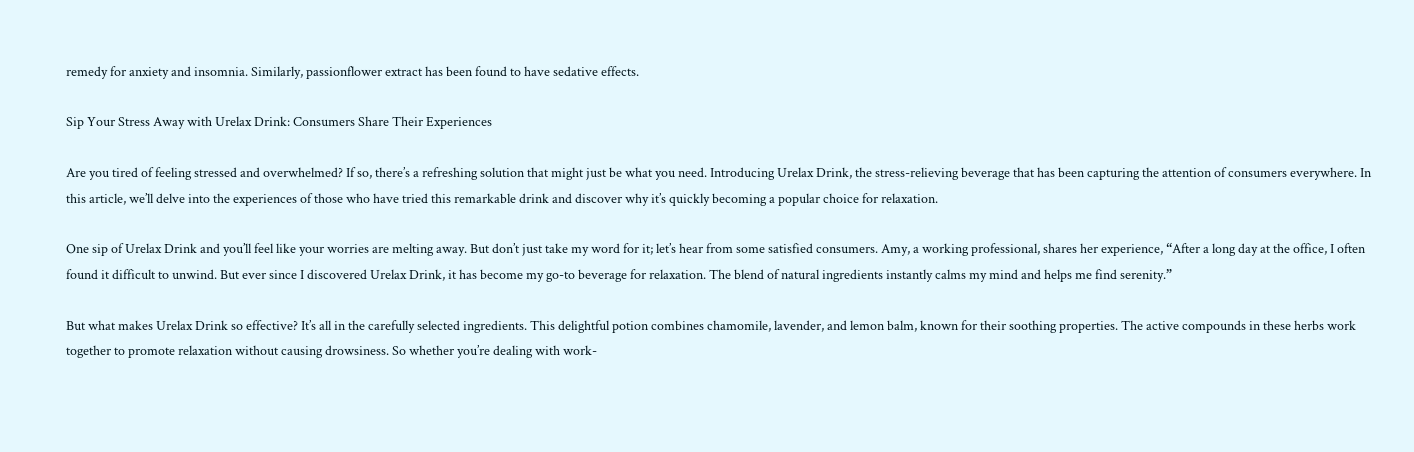remedy for anxiety and insomnia. Similarly, passionflower extract has been found to have sedative effects.

Sip Your Stress Away with Urelax Drink: Consumers Share Their Experiences

Are you tired of feeling stressed and overwhelmed? If so, there’s a refreshing solution that might just be what you need. Introducing Urelax Drink, the stress-relieving beverage that has been capturing the attention of consumers everywhere. In this article, we’ll delve into the experiences of those who have tried this remarkable drink and discover why it’s quickly becoming a popular choice for relaxation.

One sip of Urelax Drink and you’ll feel like your worries are melting away. But don’t just take my word for it; let’s hear from some satisfied consumers. Amy, a working professional, shares her experience, “After a long day at the office, I often found it difficult to unwind. But ever since I discovered Urelax Drink, it has become my go-to beverage for relaxation. The blend of natural ingredients instantly calms my mind and helps me find serenity.”

But what makes Urelax Drink so effective? It’s all in the carefully selected ingredients. This delightful potion combines chamomile, lavender, and lemon balm, known for their soothing properties. The active compounds in these herbs work together to promote relaxation without causing drowsiness. So whether you’re dealing with work-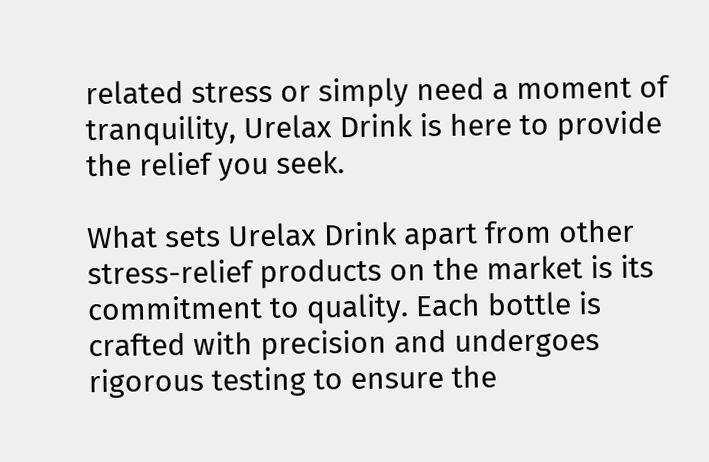related stress or simply need a moment of tranquility, Urelax Drink is here to provide the relief you seek.

What sets Urelax Drink apart from other stress-relief products on the market is its commitment to quality. Each bottle is crafted with precision and undergoes rigorous testing to ensure the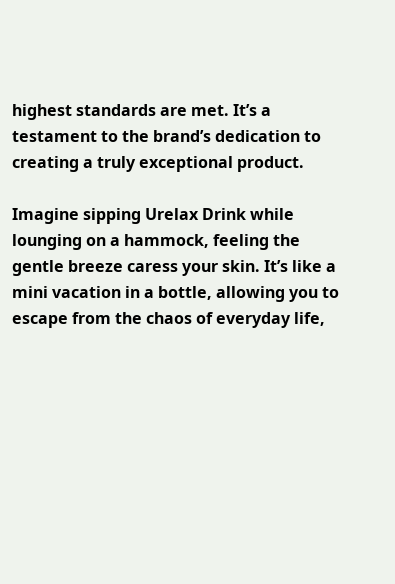highest standards are met. It’s a testament to the brand’s dedication to creating a truly exceptional product.

Imagine sipping Urelax Drink while lounging on a hammock, feeling the gentle breeze caress your skin. It’s like a mini vacation in a bottle, allowing you to escape from the chaos of everyday life,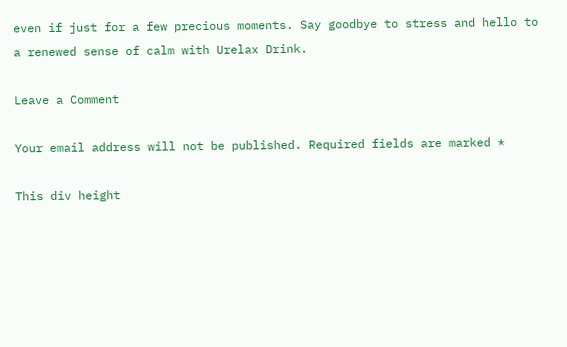even if just for a few precious moments. Say goodbye to stress and hello to a renewed sense of calm with Urelax Drink.

Leave a Comment

Your email address will not be published. Required fields are marked *

This div height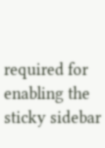required for enabling the sticky sidebar